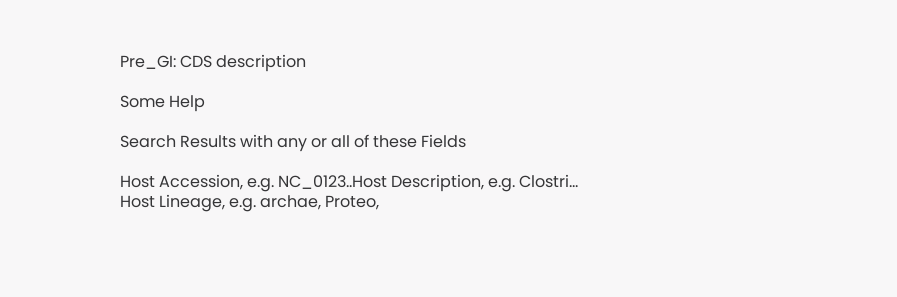Pre_GI: CDS description

Some Help

Search Results with any or all of these Fields

Host Accession, e.g. NC_0123..Host Description, e.g. Clostri...
Host Lineage, e.g. archae, Proteo,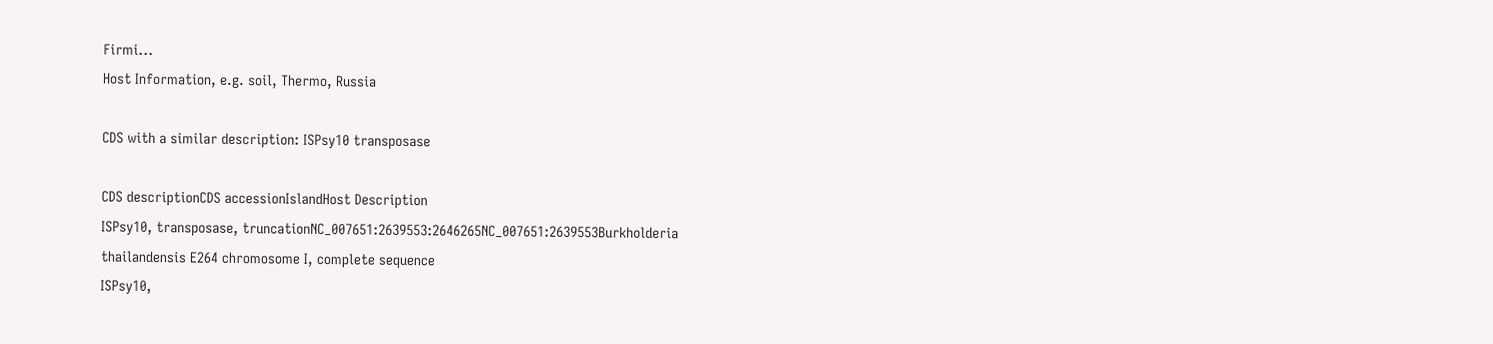Firmi...
Host Information, e.g. soil, Thermo, Russia

CDS with a similar description: ISPsy10 transposase

CDS descriptionCDS accessionIslandHost Description
ISPsy10, transposase, truncationNC_007651:2639553:2646265NC_007651:2639553Burkholderia thailandensis E264 chromosome I, complete sequence
ISPsy10,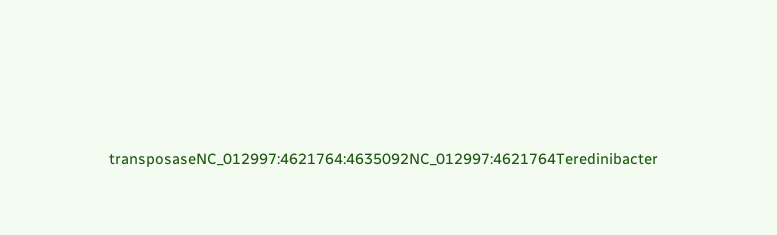transposaseNC_012997:4621764:4635092NC_012997:4621764Teredinibacter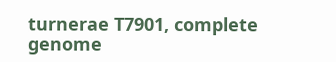turnerae T7901, complete genome